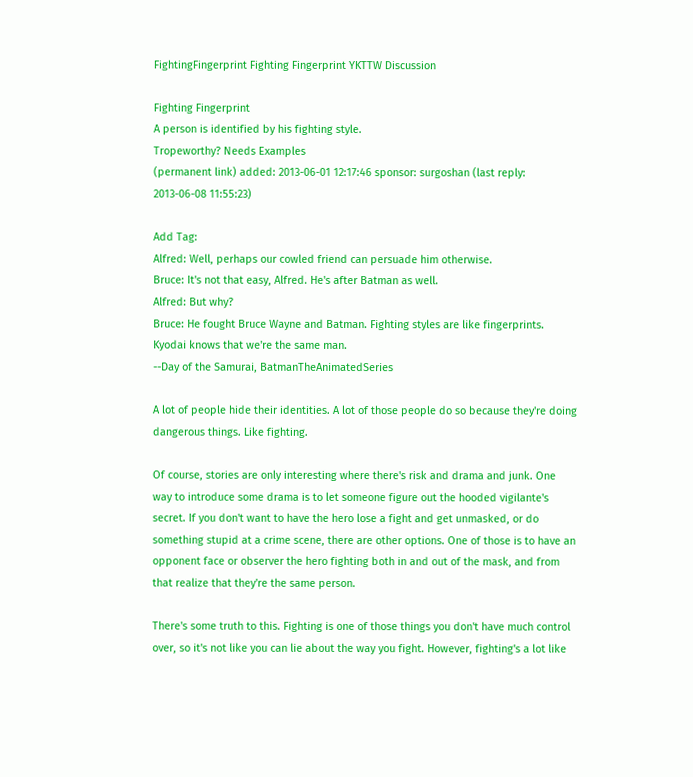FightingFingerprint Fighting Fingerprint YKTTW Discussion

Fighting Fingerprint
A person is identified by his fighting style.
Tropeworthy? Needs Examples
(permanent link) added: 2013-06-01 12:17:46 sponsor: surgoshan (last reply: 2013-06-08 11:55:23)

Add Tag:
Alfred: Well, perhaps our cowled friend can persuade him otherwise.
Bruce: It's not that easy, Alfred. He's after Batman as well.
Alfred: But why?
Bruce: He fought Bruce Wayne and Batman. Fighting styles are like fingerprints. Kyodai knows that we're the same man.
--Day of the Samurai, BatmanTheAnimatedSeries

A lot of people hide their identities. A lot of those people do so because they're doing dangerous things. Like fighting.

Of course, stories are only interesting where there's risk and drama and junk. One way to introduce some drama is to let someone figure out the hooded vigilante's secret. If you don't want to have the hero lose a fight and get unmasked, or do something stupid at a crime scene, there are other options. One of those is to have an opponent face or observer the hero fighting both in and out of the mask, and from that realize that they're the same person.

There's some truth to this. Fighting is one of those things you don't have much control over, so it's not like you can lie about the way you fight. However, fighting's a lot like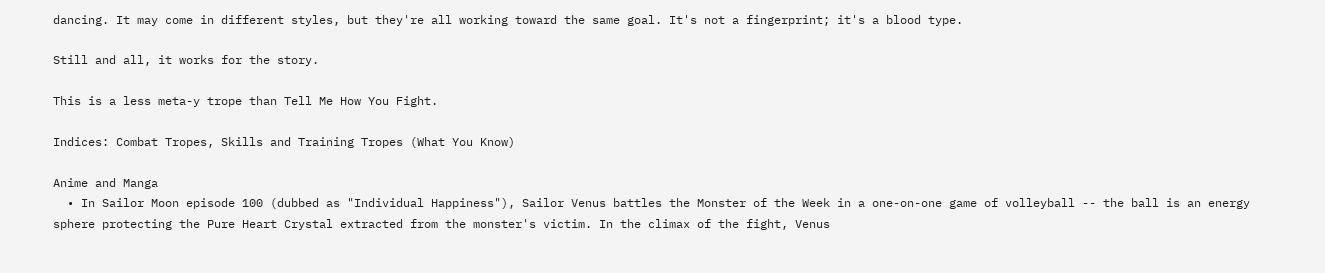dancing. It may come in different styles, but they're all working toward the same goal. It's not a fingerprint; it's a blood type.

Still and all, it works for the story.

This is a less meta-y trope than Tell Me How You Fight.

Indices: Combat Tropes, Skills and Training Tropes (What You Know)

Anime and Manga
  • In Sailor Moon episode 100 (dubbed as "Individual Happiness"), Sailor Venus battles the Monster of the Week in a one-on-one game of volleyball -- the ball is an energy sphere protecting the Pure Heart Crystal extracted from the monster's victim. In the climax of the fight, Venus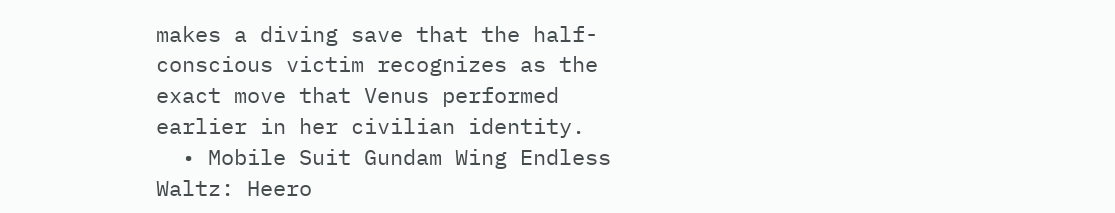makes a diving save that the half-conscious victim recognizes as the exact move that Venus performed earlier in her civilian identity.
  • Mobile Suit Gundam Wing Endless Waltz: Heero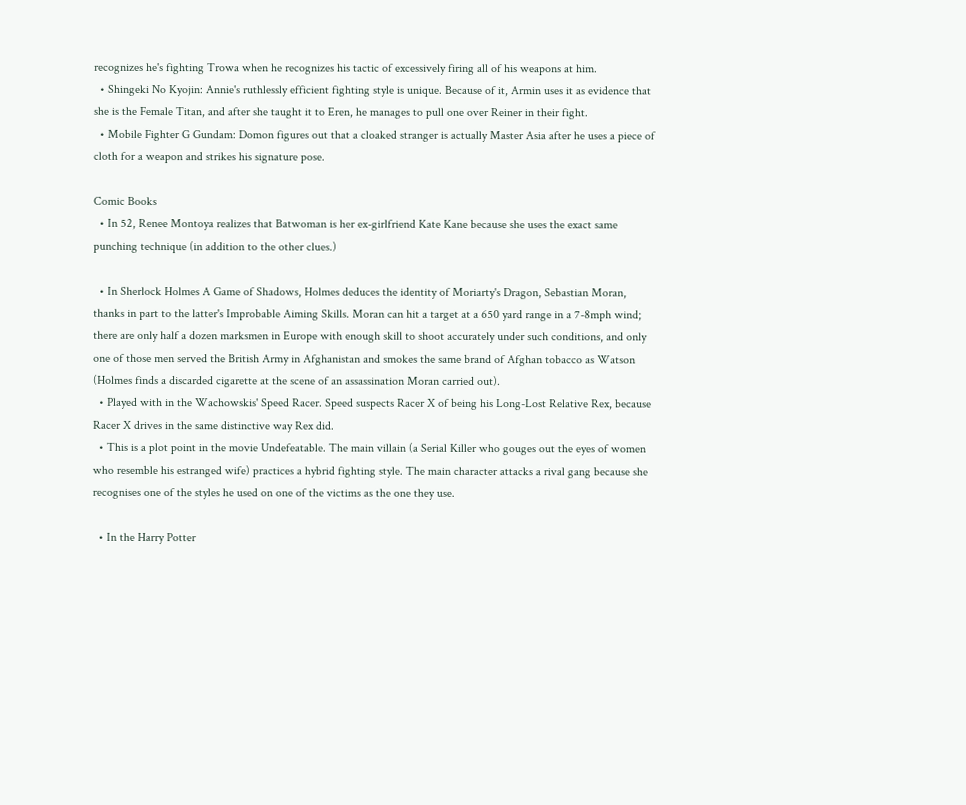recognizes he's fighting Trowa when he recognizes his tactic of excessively firing all of his weapons at him.
  • Shingeki No Kyojin: Annie's ruthlessly efficient fighting style is unique. Because of it, Armin uses it as evidence that she is the Female Titan, and after she taught it to Eren, he manages to pull one over Reiner in their fight.
  • Mobile Fighter G Gundam: Domon figures out that a cloaked stranger is actually Master Asia after he uses a piece of cloth for a weapon and strikes his signature pose.

Comic Books
  • In 52, Renee Montoya realizes that Batwoman is her ex-girlfriend Kate Kane because she uses the exact same punching technique (in addition to the other clues.)

  • In Sherlock Holmes A Game of Shadows, Holmes deduces the identity of Moriarty's Dragon, Sebastian Moran, thanks in part to the latter's Improbable Aiming Skills. Moran can hit a target at a 650 yard range in a 7-8mph wind; there are only half a dozen marksmen in Europe with enough skill to shoot accurately under such conditions, and only one of those men served the British Army in Afghanistan and smokes the same brand of Afghan tobacco as Watson (Holmes finds a discarded cigarette at the scene of an assassination Moran carried out).
  • Played with in the Wachowskis' Speed Racer. Speed suspects Racer X of being his Long-Lost Relative Rex, because Racer X drives in the same distinctive way Rex did.
  • This is a plot point in the movie Undefeatable. The main villain (a Serial Killer who gouges out the eyes of women who resemble his estranged wife) practices a hybrid fighting style. The main character attacks a rival gang because she recognises one of the styles he used on one of the victims as the one they use.

  • In the Harry Potter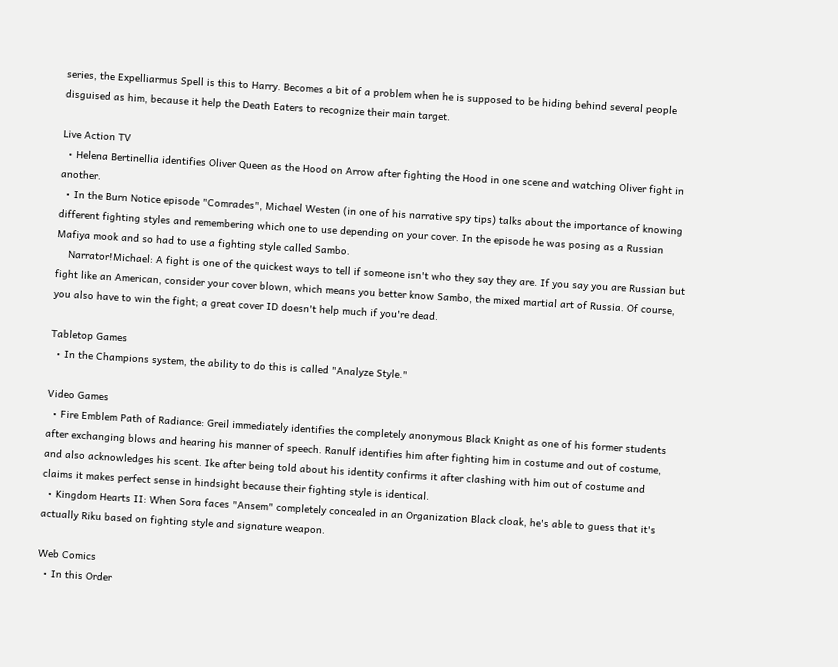series, the Expelliarmus Spell is this to Harry. Becomes a bit of a problem when he is supposed to be hiding behind several people disguised as him, because it help the Death Eaters to recognize their main target.

Live Action TV
  • Helena Bertinellia identifies Oliver Queen as the Hood on Arrow after fighting the Hood in one scene and watching Oliver fight in another.
  • In the Burn Notice episode "Comrades", Michael Westen (in one of his narrative spy tips) talks about the importance of knowing different fighting styles and remembering which one to use depending on your cover. In the episode he was posing as a Russian Mafiya mook and so had to use a fighting style called Sambo.
    Narrator!Michael: A fight is one of the quickest ways to tell if someone isn't who they say they are. If you say you are Russian but fight like an American, consider your cover blown, which means you better know Sambo, the mixed martial art of Russia. Of course, you also have to win the fight; a great cover ID doesn't help much if you're dead.

Tabletop Games
  • In the Champions system, the ability to do this is called "Analyze Style."

Video Games
  • Fire Emblem Path of Radiance: Greil immediately identifies the completely anonymous Black Knight as one of his former students after exchanging blows and hearing his manner of speech. Ranulf identifies him after fighting him in costume and out of costume, and also acknowledges his scent. Ike after being told about his identity confirms it after clashing with him out of costume and claims it makes perfect sense in hindsight because their fighting style is identical.
  • Kingdom Hearts II: When Sora faces "Ansem" completely concealed in an Organization Black cloak, he's able to guess that it's actually Riku based on fighting style and signature weapon.

Web Comics
  • In this Order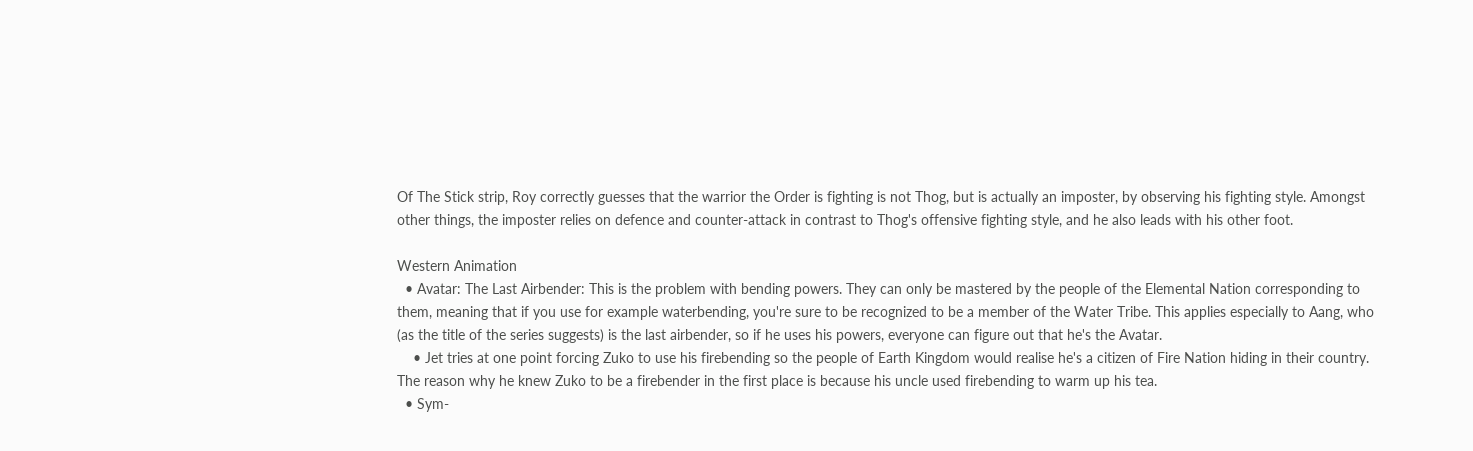Of The Stick strip, Roy correctly guesses that the warrior the Order is fighting is not Thog, but is actually an imposter, by observing his fighting style. Amongst other things, the imposter relies on defence and counter-attack in contrast to Thog's offensive fighting style, and he also leads with his other foot.

Western Animation
  • Avatar: The Last Airbender: This is the problem with bending powers. They can only be mastered by the people of the Elemental Nation corresponding to them, meaning that if you use for example waterbending, you're sure to be recognized to be a member of the Water Tribe. This applies especially to Aang, who (as the title of the series suggests) is the last airbender, so if he uses his powers, everyone can figure out that he's the Avatar.
    • Jet tries at one point forcing Zuko to use his firebending so the people of Earth Kingdom would realise he's a citizen of Fire Nation hiding in their country. The reason why he knew Zuko to be a firebender in the first place is because his uncle used firebending to warm up his tea.
  • Sym-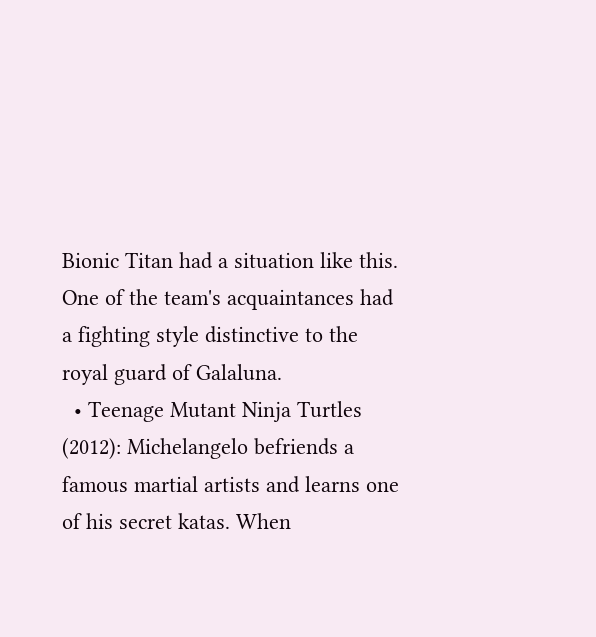Bionic Titan had a situation like this. One of the team's acquaintances had a fighting style distinctive to the royal guard of Galaluna.
  • Teenage Mutant Ninja Turtles (2012): Michelangelo befriends a famous martial artists and learns one of his secret katas. When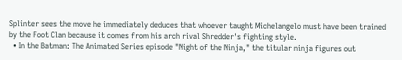Splinter sees the move he immediately deduces that whoever taught Michelangelo must have been trained by the Foot Clan because it comes from his arch rival Shredder's fighting style.
  • In the Batman: The Animated Series episode "Night of the Ninja," the titular ninja figures out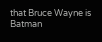that Bruce Wayne is Batman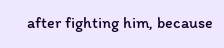after fighting him, because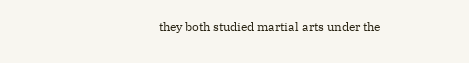they both studied martial arts under the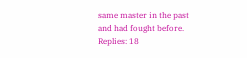same master in the past and had fought before.
Replies: 18